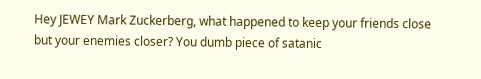Hey JEWEY Mark Zuckerberg, what happened to keep your friends close but your enemies closer? You dumb piece of satanic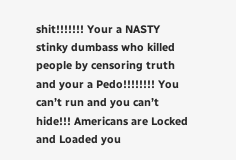shit!!!!!!! Your a NASTY stinky dumbass who killed people by censoring truth and your a Pedo!!!!!!!! You can’t run and you can’t hide!!! Americans are Locked and Loaded you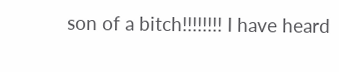son of a bitch!!!!!!!! I have heard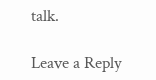talk.

Leave a Reply